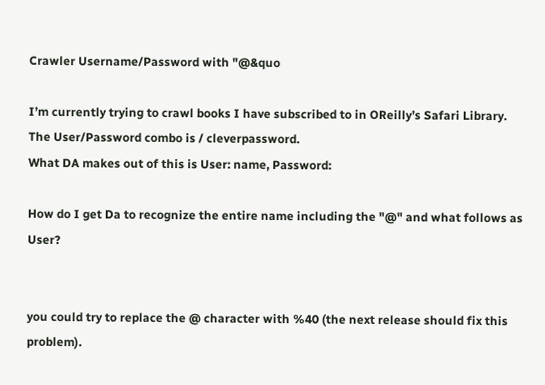Crawler Username/Password with "@&quo

I’m currently trying to crawl books I have subscribed to in OReilly’s Safari Library.
The User/Password combo is / cleverpassword.
What DA makes out of this is User: name, Password:

How do I get Da to recognize the entire name including the "@" and what follows as User?


you could try to replace the @ character with %40 (the next release should fix this problem).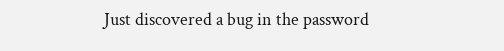Just discovered a bug in the password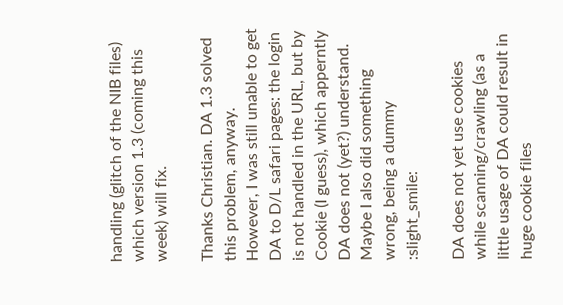handling (glitch of the NIB files) which version 1.3 (coming this week) will fix.

Thanks Christian. DA 1.3 solved this problem, anyway.
However, I was still unable to get DA to D/L safari pages: the login is not handled in the URL, but by Cookie (I guess), which apperntly DA does not (yet?) understand.
Maybe I also did something wrong, being a dummy   :slight_smile:

DA does not yet use cookies while scanning/crawling (as a little usage of DA could result in huge cookie files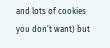and lots of cookies you don’t want) but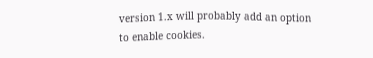version 1.x will probably add an option to enable cookies.